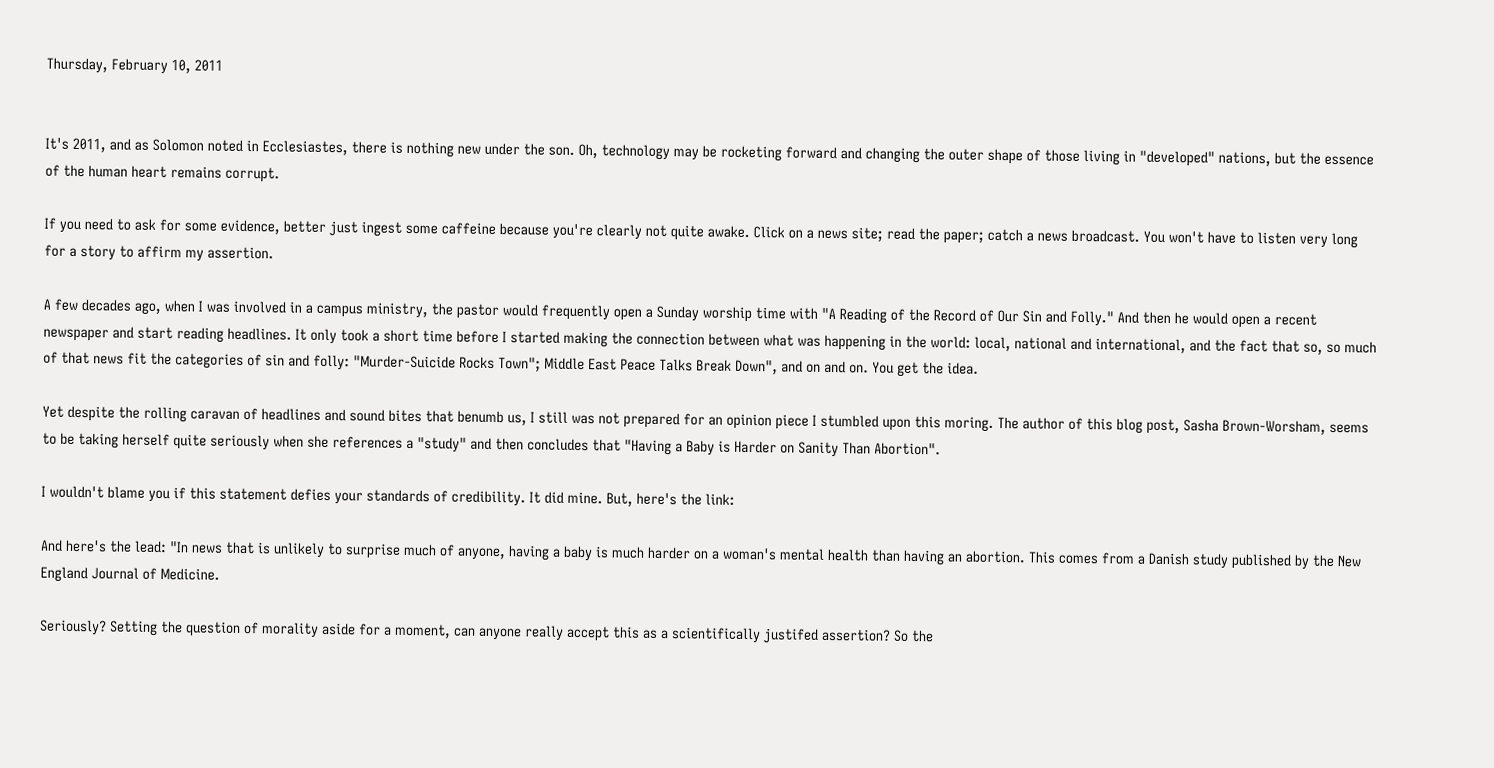Thursday, February 10, 2011


It's 2011, and as Solomon noted in Ecclesiastes, there is nothing new under the son. Oh, technology may be rocketing forward and changing the outer shape of those living in "developed" nations, but the essence of the human heart remains corrupt.

If you need to ask for some evidence, better just ingest some caffeine because you're clearly not quite awake. Click on a news site; read the paper; catch a news broadcast. You won't have to listen very long for a story to affirm my assertion.

A few decades ago, when I was involved in a campus ministry, the pastor would frequently open a Sunday worship time with "A Reading of the Record of Our Sin and Folly." And then he would open a recent newspaper and start reading headlines. It only took a short time before I started making the connection between what was happening in the world: local, national and international, and the fact that so, so much of that news fit the categories of sin and folly: "Murder-Suicide Rocks Town"; Middle East Peace Talks Break Down", and on and on. You get the idea.

Yet despite the rolling caravan of headlines and sound bites that benumb us, I still was not prepared for an opinion piece I stumbled upon this moring. The author of this blog post, Sasha Brown-Worsham, seems to be taking herself quite seriously when she references a "study" and then concludes that "Having a Baby is Harder on Sanity Than Abortion".

I wouldn't blame you if this statement defies your standards of credibility. It did mine. But, here's the link:

And here's the lead: "In news that is unlikely to surprise much of anyone, having a baby is much harder on a woman's mental health than having an abortion. This comes from a Danish study published by the New England Journal of Medicine.

Seriously? Setting the question of morality aside for a moment, can anyone really accept this as a scientifically justifed assertion? So the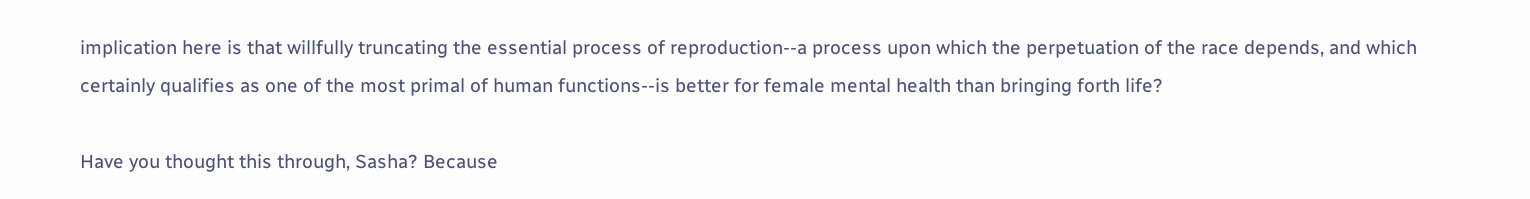implication here is that willfully truncating the essential process of reproduction--a process upon which the perpetuation of the race depends, and which certainly qualifies as one of the most primal of human functions--is better for female mental health than bringing forth life?

Have you thought this through, Sasha? Because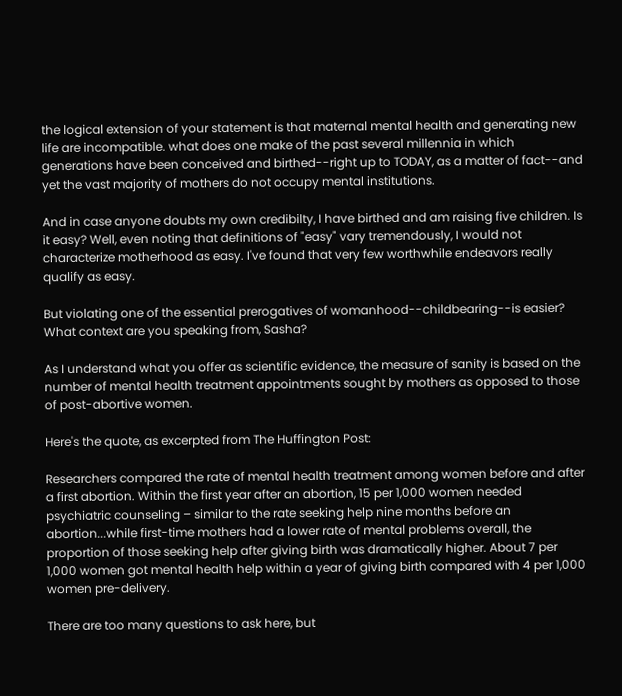the logical extension of your statement is that maternal mental health and generating new life are incompatible. what does one make of the past several millennia in which generations have been conceived and birthed--right up to TODAY, as a matter of fact--and yet the vast majority of mothers do not occupy mental institutions.

And in case anyone doubts my own credibilty, I have birthed and am raising five children. Is it easy? Well, even noting that definitions of "easy" vary tremendously, I would not characterize motherhood as easy. I've found that very few worthwhile endeavors really qualify as easy.

But violating one of the essential prerogatives of womanhood--childbearing--is easier? What context are you speaking from, Sasha?

As I understand what you offer as scientific evidence, the measure of sanity is based on the number of mental health treatment appointments sought by mothers as opposed to those of post-abortive women.

Here's the quote, as excerpted from The Huffington Post:

Researchers compared the rate of mental health treatment among women before and after a first abortion. Within the first year after an abortion, 15 per 1,000 women needed psychiatric counseling – similar to the rate seeking help nine months before an abortion...while first-time mothers had a lower rate of mental problems overall, the proportion of those seeking help after giving birth was dramatically higher. About 7 per 1,000 women got mental health help within a year of giving birth compared with 4 per 1,000 women pre-delivery.

There are too many questions to ask here, but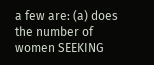a few are: (a) does the number of women SEEKING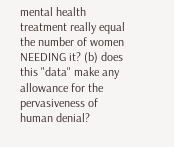mental health treatment really equal the number of women NEEDING it? (b) does this "data" make any allowance for the pervasiveness of human denial?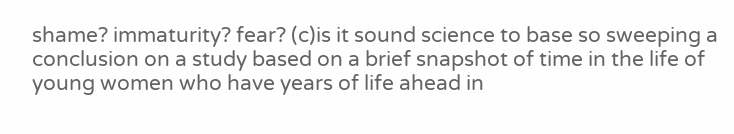shame? immaturity? fear? (c)is it sound science to base so sweeping a conclusion on a study based on a brief snapshot of time in the life of young women who have years of life ahead in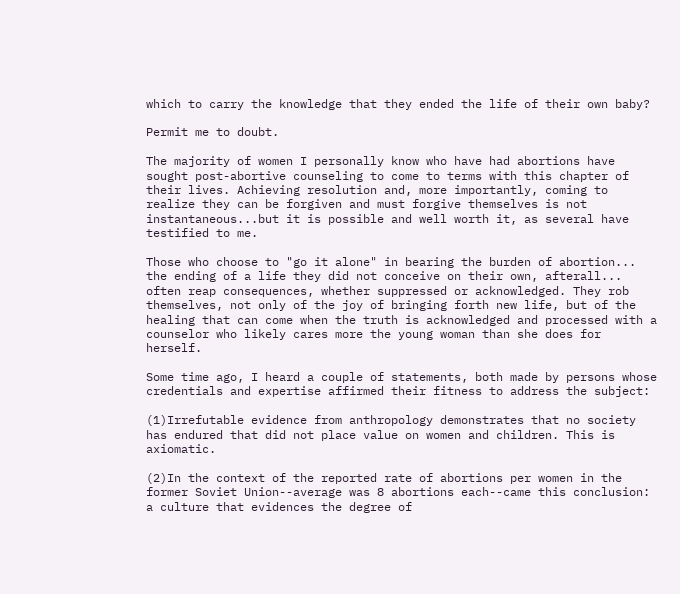which to carry the knowledge that they ended the life of their own baby?

Permit me to doubt.

The majority of women I personally know who have had abortions have sought post-abortive counseling to come to terms with this chapter of their lives. Achieving resolution and, more importantly, coming to realize they can be forgiven and must forgive themselves is not instantaneous...but it is possible and well worth it, as several have testified to me.

Those who choose to "go it alone" in bearing the burden of abortion... the ending of a life they did not conceive on their own, afterall... often reap consequences, whether suppressed or acknowledged. They rob themselves, not only of the joy of bringing forth new life, but of the healing that can come when the truth is acknowledged and processed with a counselor who likely cares more the young woman than she does for herself.

Some time ago, I heard a couple of statements, both made by persons whose credentials and expertise affirmed their fitness to address the subject:

(1)Irrefutable evidence from anthropology demonstrates that no society has endured that did not place value on women and children. This is axiomatic.

(2)In the context of the reported rate of abortions per women in the former Soviet Union--average was 8 abortions each--came this conclusion: a culture that evidences the degree of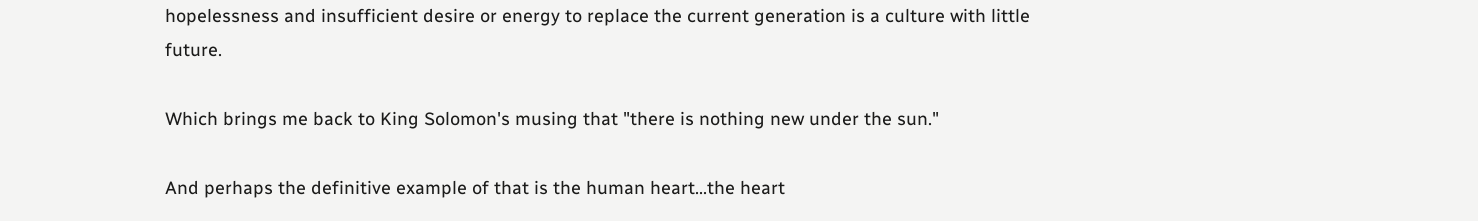hopelessness and insufficient desire or energy to replace the current generation is a culture with little future.

Which brings me back to King Solomon's musing that "there is nothing new under the sun."

And perhaps the definitive example of that is the human heart...the heart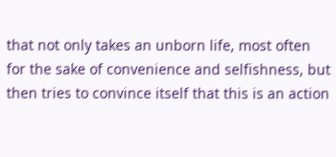that not only takes an unborn life, most often for the sake of convenience and selfishness, but then tries to convince itself that this is an action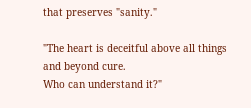that preserves "sanity."

"The heart is deceitful above all things
and beyond cure.
Who can understand it?"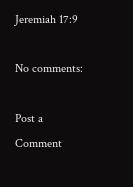Jeremiah 17:9

No comments:

Post a Comment